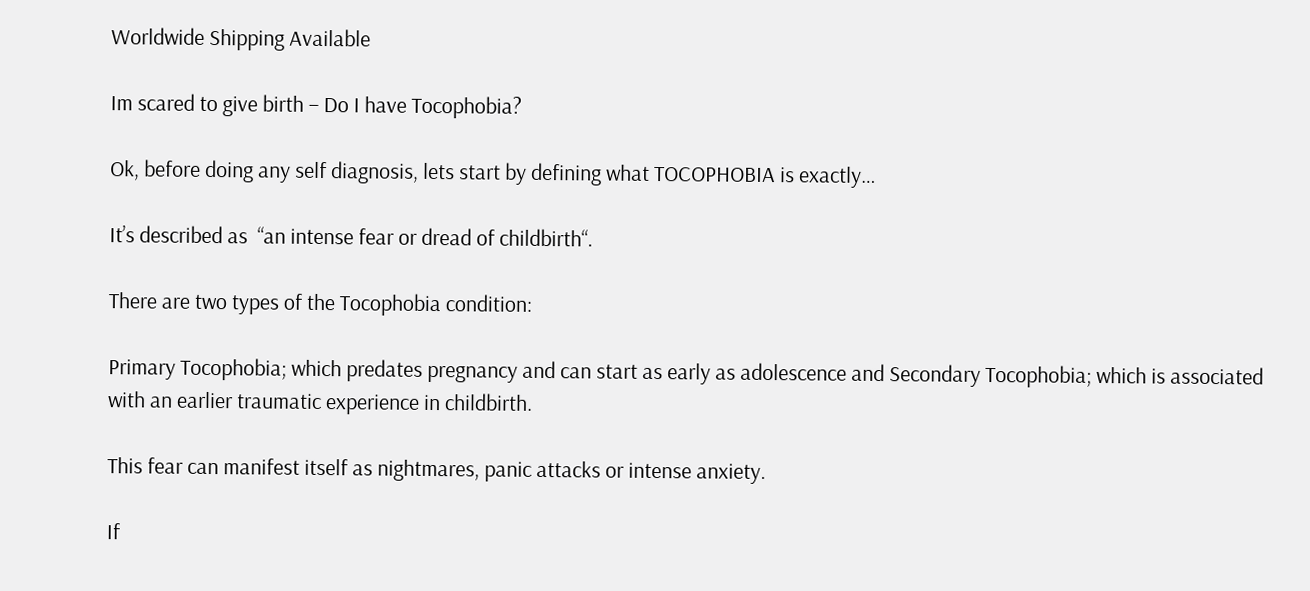Worldwide Shipping Available

Im scared to give birth – Do I have Tocophobia?

Ok, before doing any self diagnosis, lets start by defining what TOCOPHOBIA is exactly…

It’s described as  “an intense fear or dread of childbirth“.

There are two types of the Tocophobia condition:

Primary Tocophobia; which predates pregnancy and can start as early as adolescence and Secondary Tocophobia; which is associated with an earlier traumatic experience in childbirth.

This fear can manifest itself as nightmares, panic attacks or intense anxiety.

If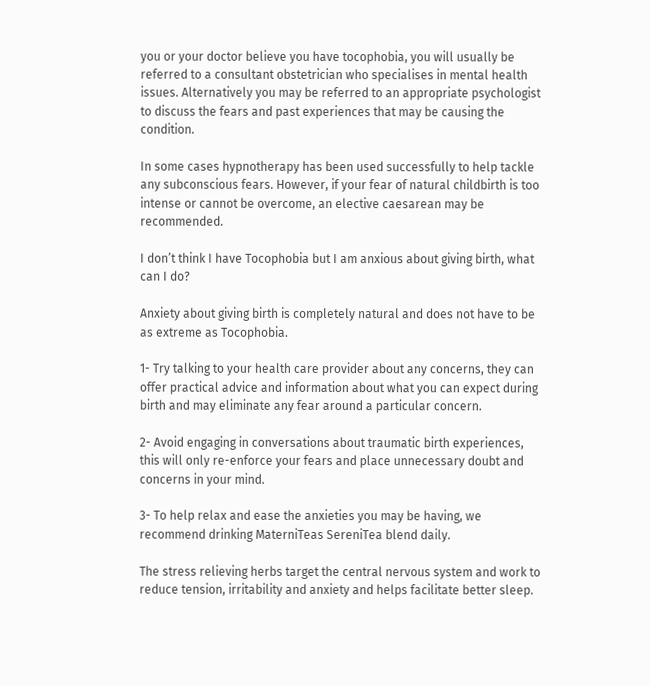you or your doctor believe you have tocophobia, you will usually be referred to a consultant obstetrician who specialises in mental health issues. Alternatively you may be referred to an appropriate psychologist to discuss the fears and past experiences that may be causing the condition.

In some cases hypnotherapy has been used successfully to help tackle any subconscious fears. However, if your fear of natural childbirth is too intense or cannot be overcome, an elective caesarean may be recommended.

I don’t think I have Tocophobia but I am anxious about giving birth, what can I do?

Anxiety about giving birth is completely natural and does not have to be as extreme as Tocophobia.

1- Try talking to your health care provider about any concerns, they can offer practical advice and information about what you can expect during birth and may eliminate any fear around a particular concern.

2- Avoid engaging in conversations about traumatic birth experiences, this will only re-enforce your fears and place unnecessary doubt and concerns in your mind.

3- To help relax and ease the anxieties you may be having, we recommend drinking MaterniTeas SereniTea blend daily.

The stress relieving herbs target the central nervous system and work to reduce tension, irritability and anxiety and helps facilitate better sleep.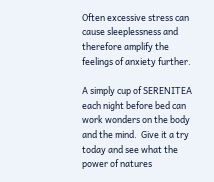Often excessive stress can cause sleeplessness and therefore amplify the feelings of anxiety further.

A simply cup of SERENITEA each night before bed can work wonders on the body and the mind.  Give it a try today and see what the power of natures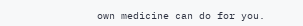own medicine can do for you.